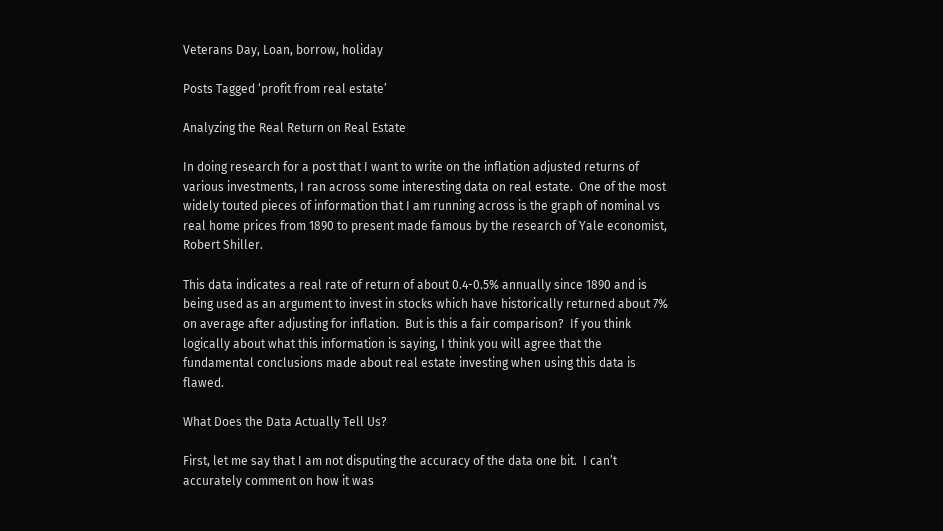Veterans Day, Loan, borrow, holiday

Posts Tagged ‘profit from real estate’

Analyzing the Real Return on Real Estate

In doing research for a post that I want to write on the inflation adjusted returns of various investments, I ran across some interesting data on real estate.  One of the most widely touted pieces of information that I am running across is the graph of nominal vs real home prices from 1890 to present made famous by the research of Yale economist, Robert Shiller.

This data indicates a real rate of return of about 0.4-0.5% annually since 1890 and is being used as an argument to invest in stocks which have historically returned about 7% on average after adjusting for inflation.  But is this a fair comparison?  If you think logically about what this information is saying, I think you will agree that the fundamental conclusions made about real estate investing when using this data is flawed.

What Does the Data Actually Tell Us?

First, let me say that I am not disputing the accuracy of the data one bit.  I can’t accurately comment on how it was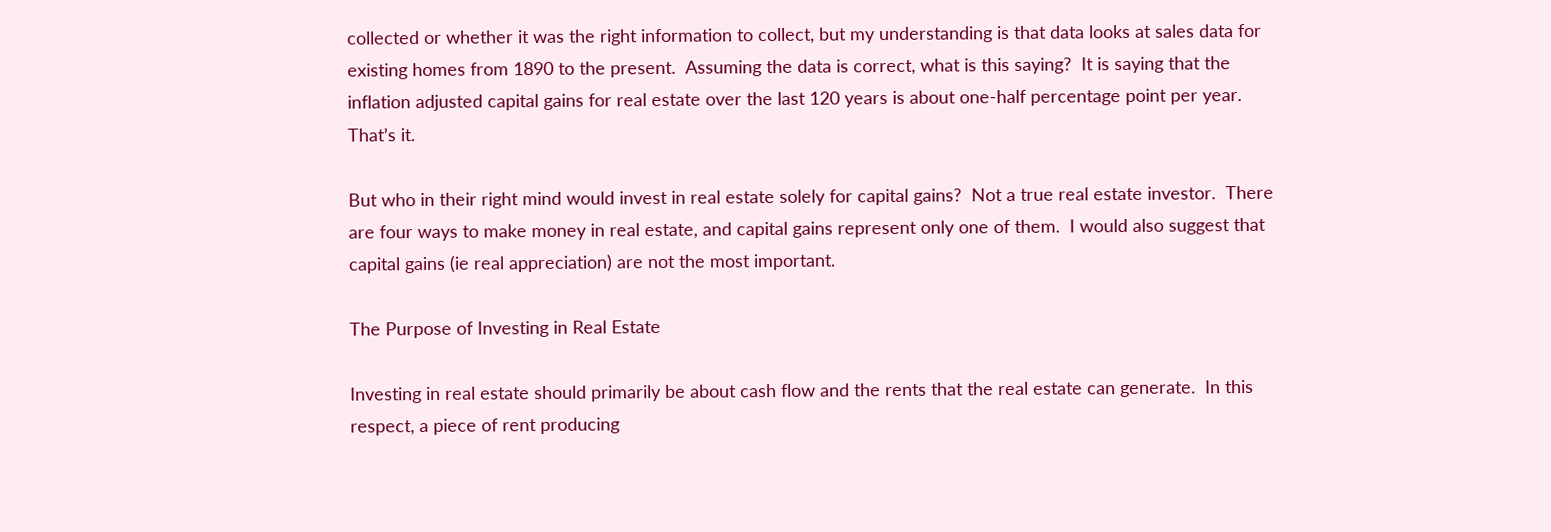collected or whether it was the right information to collect, but my understanding is that data looks at sales data for existing homes from 1890 to the present.  Assuming the data is correct, what is this saying?  It is saying that the inflation adjusted capital gains for real estate over the last 120 years is about one-half percentage point per year.  That’s it.

But who in their right mind would invest in real estate solely for capital gains?  Not a true real estate investor.  There are four ways to make money in real estate, and capital gains represent only one of them.  I would also suggest that capital gains (ie real appreciation) are not the most important.

The Purpose of Investing in Real Estate

Investing in real estate should primarily be about cash flow and the rents that the real estate can generate.  In this respect, a piece of rent producing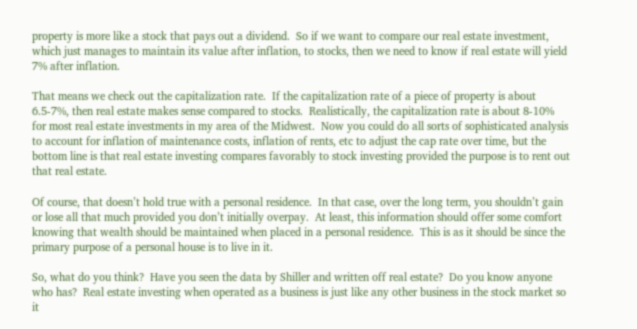property is more like a stock that pays out a dividend.  So if we want to compare our real estate investment, which just manages to maintain its value after inflation, to stocks, then we need to know if real estate will yield 7% after inflation.

That means we check out the capitalization rate.  If the capitalization rate of a piece of property is about 6.5-7%, then real estate makes sense compared to stocks.  Realistically, the capitalization rate is about 8-10% for most real estate investments in my area of the Midwest.  Now you could do all sorts of sophisticated analysis to account for inflation of maintenance costs, inflation of rents, etc to adjust the cap rate over time, but the bottom line is that real estate investing compares favorably to stock investing provided the purpose is to rent out that real estate.

Of course, that doesn’t hold true with a personal residence.  In that case, over the long term, you shouldn’t gain or lose all that much provided you don’t initially overpay.  At least, this information should offer some comfort knowing that wealth should be maintained when placed in a personal residence.  This is as it should be since the primary purpose of a personal house is to live in it.

So, what do you think?  Have you seen the data by Shiller and written off real estate?  Do you know anyone who has?  Real estate investing when operated as a business is just like any other business in the stock market so it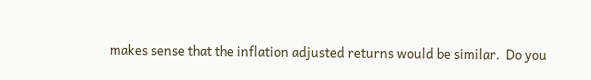makes sense that the inflation adjusted returns would be similar.  Do you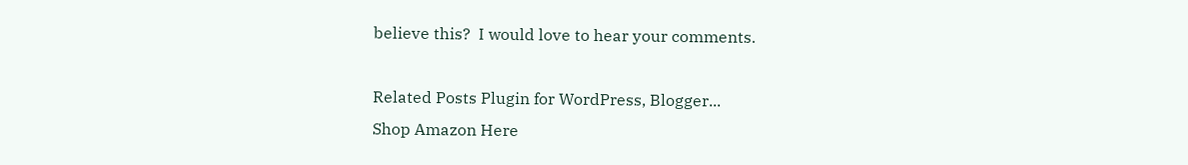believe this?  I would love to hear your comments.

Related Posts Plugin for WordPress, Blogger...
Shop Amazon Here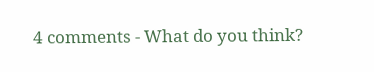4 comments - What do you think?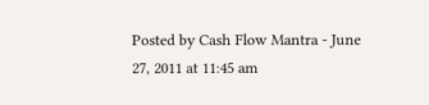Posted by Cash Flow Mantra - June 27, 2011 at 11:45 am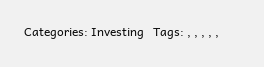Categories: Investing   Tags: , , , , ,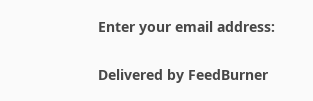Enter your email address:

Delivered by FeedBurner